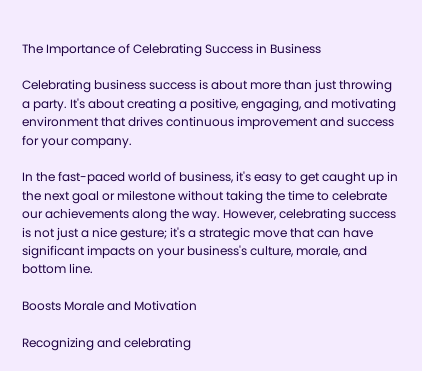The Importance of Celebrating Success in Business

Celebrating business success is about more than just throwing a party. It's about creating a positive, engaging, and motivating environment that drives continuous improvement and success for your company.

In the fast-paced world of business, it's easy to get caught up in the next goal or milestone without taking the time to celebrate our achievements along the way. However, celebrating success is not just a nice gesture; it's a strategic move that can have significant impacts on your business's culture, morale, and bottom line.

Boosts Morale and Motivation

Recognizing and celebrating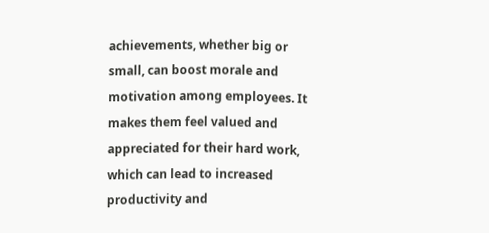achievements, whether big or small, can boost morale and motivation among employees. It makes them feel valued and appreciated for their hard work, which can lead to increased productivity and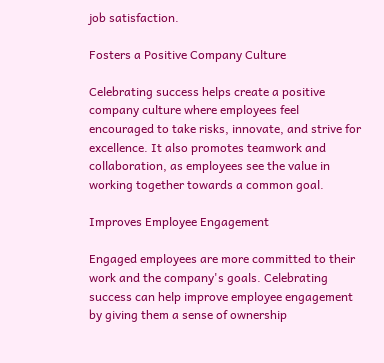job satisfaction.

Fosters a Positive Company Culture

Celebrating success helps create a positive company culture where employees feel encouraged to take risks, innovate, and strive for excellence. It also promotes teamwork and collaboration, as employees see the value in working together towards a common goal.

Improves Employee Engagement

Engaged employees are more committed to their work and the company's goals. Celebrating success can help improve employee engagement by giving them a sense of ownership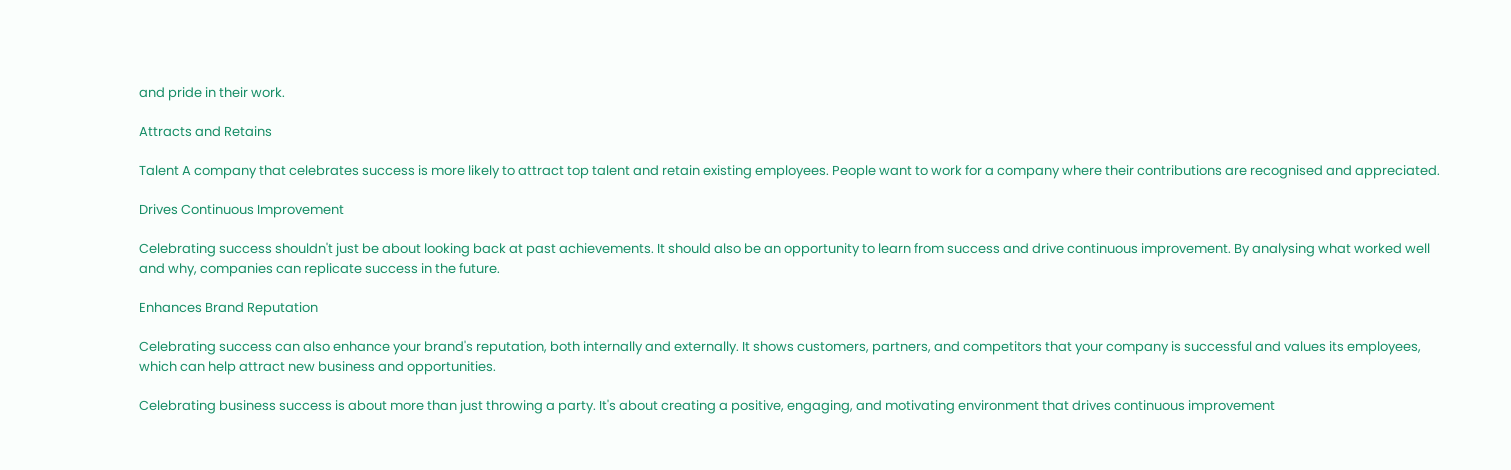and pride in their work.

Attracts and Retains

Talent A company that celebrates success is more likely to attract top talent and retain existing employees. People want to work for a company where their contributions are recognised and appreciated.

Drives Continuous Improvement

Celebrating success shouldn't just be about looking back at past achievements. It should also be an opportunity to learn from success and drive continuous improvement. By analysing what worked well and why, companies can replicate success in the future.

Enhances Brand Reputation

Celebrating success can also enhance your brand's reputation, both internally and externally. It shows customers, partners, and competitors that your company is successful and values its employees, which can help attract new business and opportunities.

Celebrating business success is about more than just throwing a party. It's about creating a positive, engaging, and motivating environment that drives continuous improvement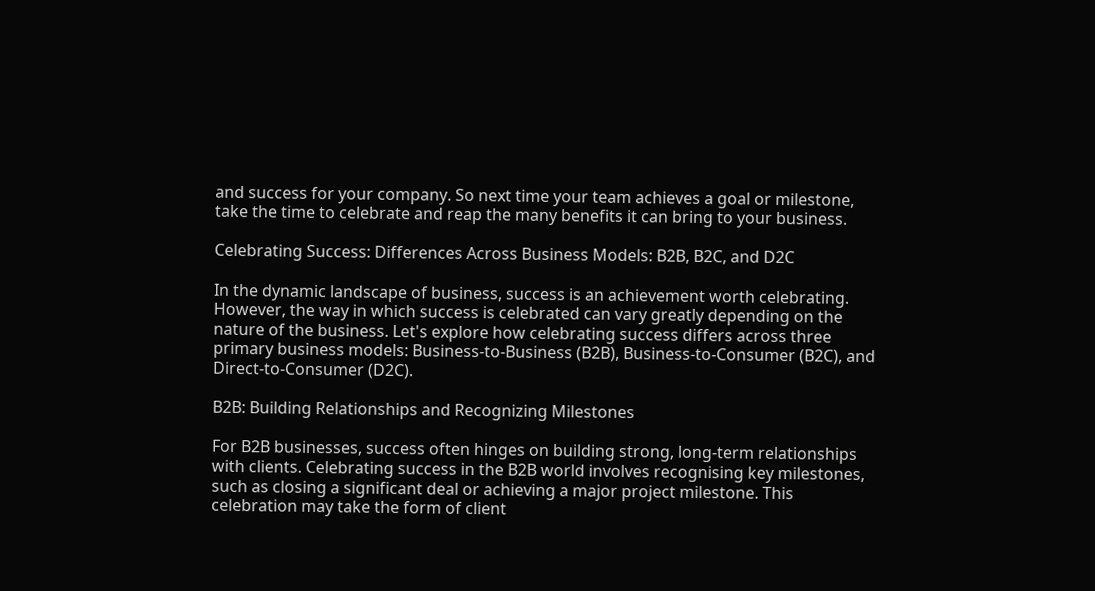and success for your company. So next time your team achieves a goal or milestone, take the time to celebrate and reap the many benefits it can bring to your business.

Celebrating Success: Differences Across Business Models: B2B, B2C, and D2C

In the dynamic landscape of business, success is an achievement worth celebrating. However, the way in which success is celebrated can vary greatly depending on the nature of the business. Let's explore how celebrating success differs across three primary business models: Business-to-Business (B2B), Business-to-Consumer (B2C), and Direct-to-Consumer (D2C).

B2B: Building Relationships and Recognizing Milestones

For B2B businesses, success often hinges on building strong, long-term relationships with clients. Celebrating success in the B2B world involves recognising key milestones, such as closing a significant deal or achieving a major project milestone. This celebration may take the form of client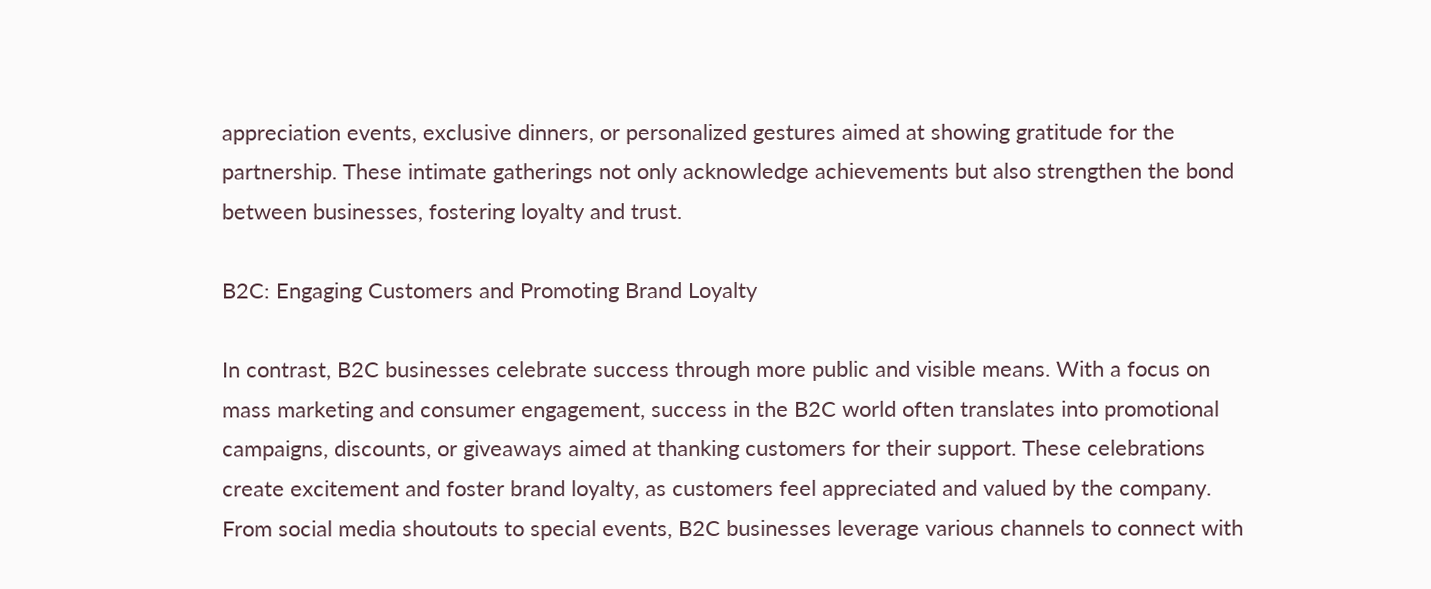appreciation events, exclusive dinners, or personalized gestures aimed at showing gratitude for the partnership. These intimate gatherings not only acknowledge achievements but also strengthen the bond between businesses, fostering loyalty and trust.

B2C: Engaging Customers and Promoting Brand Loyalty

In contrast, B2C businesses celebrate success through more public and visible means. With a focus on mass marketing and consumer engagement, success in the B2C world often translates into promotional campaigns, discounts, or giveaways aimed at thanking customers for their support. These celebrations create excitement and foster brand loyalty, as customers feel appreciated and valued by the company. From social media shoutouts to special events, B2C businesses leverage various channels to connect with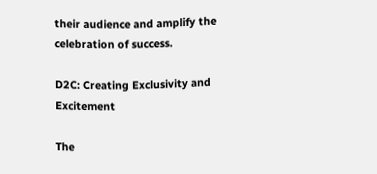their audience and amplify the celebration of success.

D2C: Creating Exclusivity and Excitement

The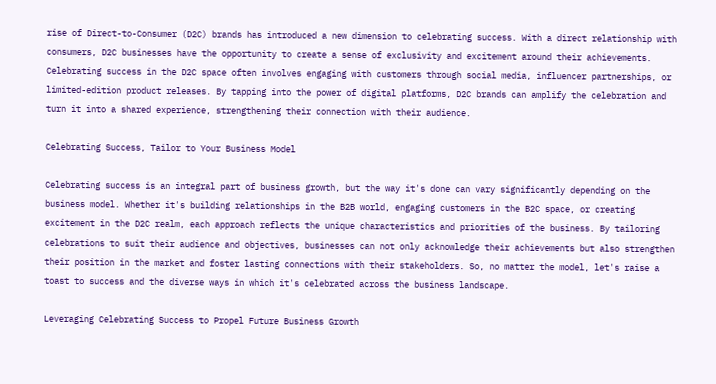rise of Direct-to-Consumer (D2C) brands has introduced a new dimension to celebrating success. With a direct relationship with consumers, D2C businesses have the opportunity to create a sense of exclusivity and excitement around their achievements. Celebrating success in the D2C space often involves engaging with customers through social media, influencer partnerships, or limited-edition product releases. By tapping into the power of digital platforms, D2C brands can amplify the celebration and turn it into a shared experience, strengthening their connection with their audience.

Celebrating Success, Tailor to Your Business Model

Celebrating success is an integral part of business growth, but the way it's done can vary significantly depending on the business model. Whether it's building relationships in the B2B world, engaging customers in the B2C space, or creating excitement in the D2C realm, each approach reflects the unique characteristics and priorities of the business. By tailoring celebrations to suit their audience and objectives, businesses can not only acknowledge their achievements but also strengthen their position in the market and foster lasting connections with their stakeholders. So, no matter the model, let's raise a toast to success and the diverse ways in which it's celebrated across the business landscape.

Leveraging Celebrating Success to Propel Future Business Growth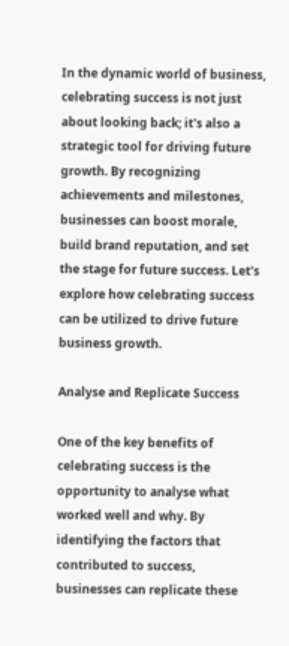In the dynamic world of business, celebrating success is not just about looking back; it's also a strategic tool for driving future growth. By recognizing achievements and milestones, businesses can boost morale, build brand reputation, and set the stage for future success. Let's explore how celebrating success can be utilized to drive future business growth.

Analyse and Replicate Success

One of the key benefits of celebrating success is the opportunity to analyse what worked well and why. By identifying the factors that contributed to success, businesses can replicate these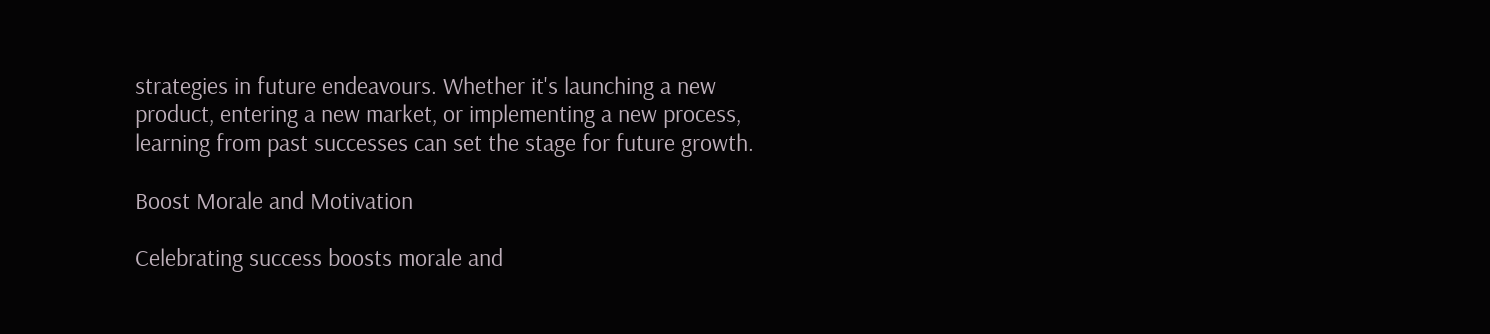strategies in future endeavours. Whether it's launching a new product, entering a new market, or implementing a new process, learning from past successes can set the stage for future growth.

Boost Morale and Motivation

Celebrating success boosts morale and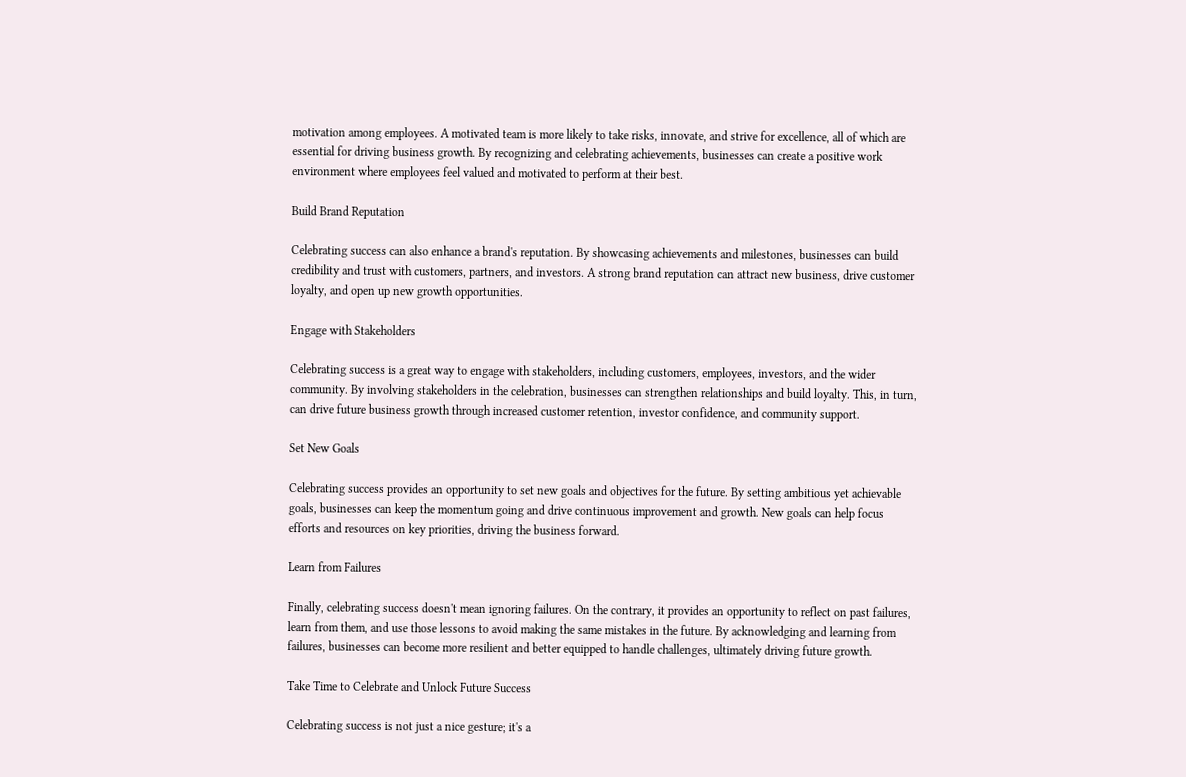motivation among employees. A motivated team is more likely to take risks, innovate, and strive for excellence, all of which are essential for driving business growth. By recognizing and celebrating achievements, businesses can create a positive work environment where employees feel valued and motivated to perform at their best.

Build Brand Reputation

Celebrating success can also enhance a brand's reputation. By showcasing achievements and milestones, businesses can build credibility and trust with customers, partners, and investors. A strong brand reputation can attract new business, drive customer loyalty, and open up new growth opportunities.

Engage with Stakeholders

Celebrating success is a great way to engage with stakeholders, including customers, employees, investors, and the wider community. By involving stakeholders in the celebration, businesses can strengthen relationships and build loyalty. This, in turn, can drive future business growth through increased customer retention, investor confidence, and community support.

Set New Goals

Celebrating success provides an opportunity to set new goals and objectives for the future. By setting ambitious yet achievable goals, businesses can keep the momentum going and drive continuous improvement and growth. New goals can help focus efforts and resources on key priorities, driving the business forward.

Learn from Failures

Finally, celebrating success doesn't mean ignoring failures. On the contrary, it provides an opportunity to reflect on past failures, learn from them, and use those lessons to avoid making the same mistakes in the future. By acknowledging and learning from failures, businesses can become more resilient and better equipped to handle challenges, ultimately driving future growth.

Take Time to Celebrate and Unlock Future Success

Celebrating success is not just a nice gesture; it's a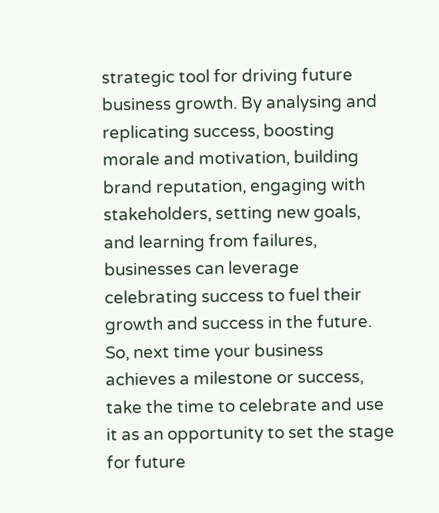strategic tool for driving future business growth. By analysing and replicating success, boosting morale and motivation, building brand reputation, engaging with stakeholders, setting new goals, and learning from failures, businesses can leverage celebrating success to fuel their growth and success in the future. So, next time your business achieves a milestone or success, take the time to celebrate and use it as an opportunity to set the stage for future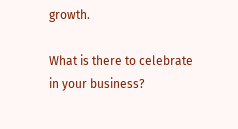growth.

What is there to celebrate in your business?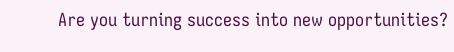Are you turning success into new opportunities?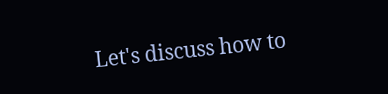Let's discuss how to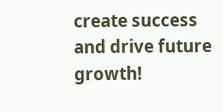create success and drive future growth!